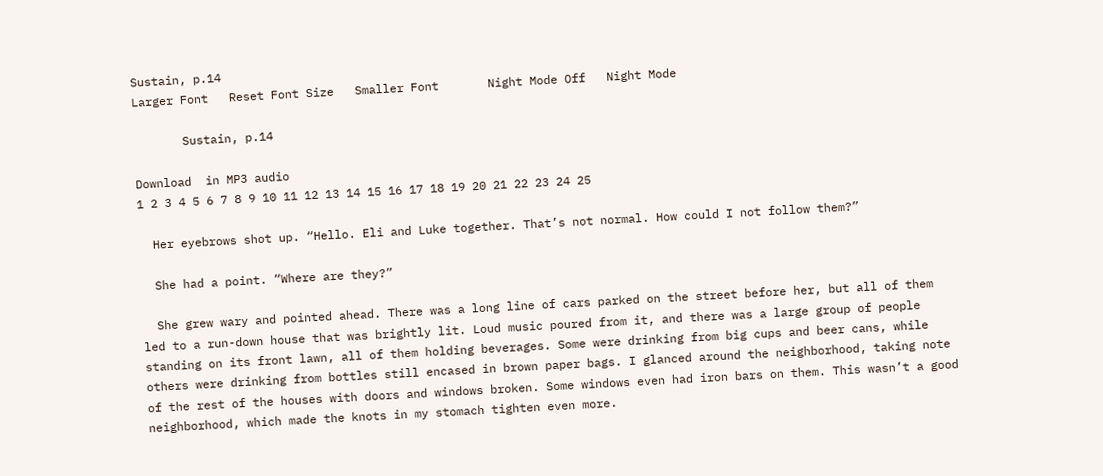Sustain, p.14
Larger Font   Reset Font Size   Smaller Font       Night Mode Off   Night Mode

       Sustain, p.14

Download  in MP3 audio
1 2 3 4 5 6 7 8 9 10 11 12 13 14 15 16 17 18 19 20 21 22 23 24 25

  Her eyebrows shot up. “Hello. Eli and Luke together. That’s not normal. How could I not follow them?”

  She had a point. “Where are they?”

  She grew wary and pointed ahead. There was a long line of cars parked on the street before her, but all of them led to a run-down house that was brightly lit. Loud music poured from it, and there was a large group of people standing on its front lawn, all of them holding beverages. Some were drinking from big cups and beer cans, while others were drinking from bottles still encased in brown paper bags. I glanced around the neighborhood, taking note of the rest of the houses with doors and windows broken. Some windows even had iron bars on them. This wasn’t a good neighborhood, which made the knots in my stomach tighten even more.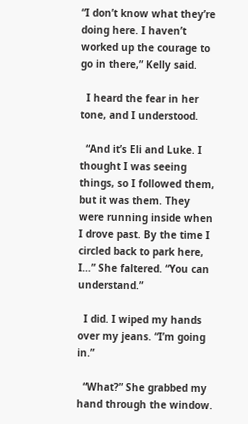“I don’t know what they’re doing here. I haven’t worked up the courage to go in there,” Kelly said.

  I heard the fear in her tone, and I understood.

  “And it’s Eli and Luke. I thought I was seeing things, so I followed them, but it was them. They were running inside when I drove past. By the time I circled back to park here, I…” She faltered. “You can understand.”

  I did. I wiped my hands over my jeans. “I’m going in.”

  “What?” She grabbed my hand through the window.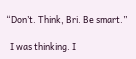“Don’t. Think, Bri. Be smart.”

  I was thinking. I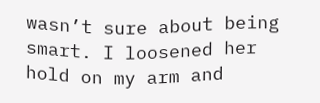wasn’t sure about being smart. I loosened her hold on my arm and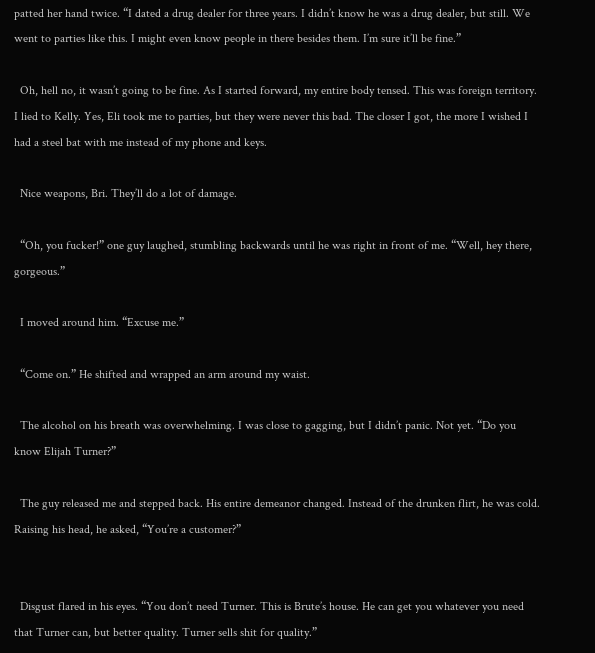patted her hand twice. “I dated a drug dealer for three years. I didn’t know he was a drug dealer, but still. We went to parties like this. I might even know people in there besides them. I’m sure it’ll be fine.”

  Oh, hell no, it wasn’t going to be fine. As I started forward, my entire body tensed. This was foreign territory. I lied to Kelly. Yes, Eli took me to parties, but they were never this bad. The closer I got, the more I wished I had a steel bat with me instead of my phone and keys.

  Nice weapons, Bri. They’ll do a lot of damage.

  “Oh, you fucker!” one guy laughed, stumbling backwards until he was right in front of me. “Well, hey there, gorgeous.”

  I moved around him. “Excuse me.”

  “Come on.” He shifted and wrapped an arm around my waist.

  The alcohol on his breath was overwhelming. I was close to gagging, but I didn’t panic. Not yet. “Do you know Elijah Turner?”

  The guy released me and stepped back. His entire demeanor changed. Instead of the drunken flirt, he was cold. Raising his head, he asked, “You’re a customer?”


  Disgust flared in his eyes. “You don’t need Turner. This is Brute’s house. He can get you whatever you need that Turner can, but better quality. Turner sells shit for quality.”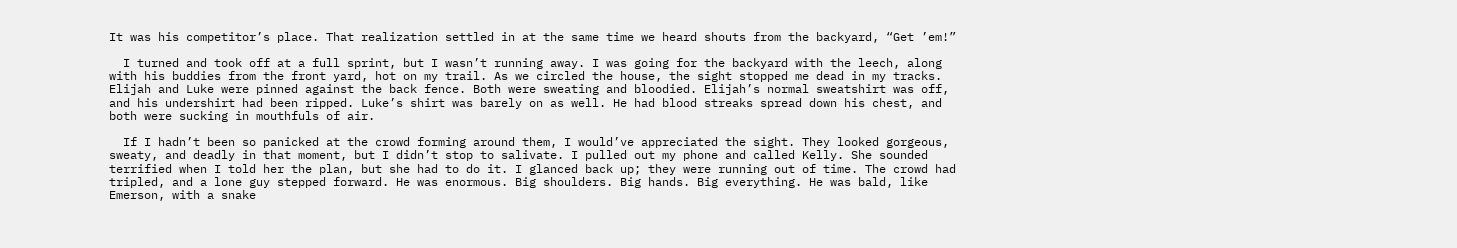It was his competitor’s place. That realization settled in at the same time we heard shouts from the backyard, “Get ’em!”

  I turned and took off at a full sprint, but I wasn’t running away. I was going for the backyard with the leech, along with his buddies from the front yard, hot on my trail. As we circled the house, the sight stopped me dead in my tracks. Elijah and Luke were pinned against the back fence. Both were sweating and bloodied. Elijah’s normal sweatshirt was off, and his undershirt had been ripped. Luke’s shirt was barely on as well. He had blood streaks spread down his chest, and both were sucking in mouthfuls of air.

  If I hadn’t been so panicked at the crowd forming around them, I would’ve appreciated the sight. They looked gorgeous, sweaty, and deadly in that moment, but I didn’t stop to salivate. I pulled out my phone and called Kelly. She sounded terrified when I told her the plan, but she had to do it. I glanced back up; they were running out of time. The crowd had tripled, and a lone guy stepped forward. He was enormous. Big shoulders. Big hands. Big everything. He was bald, like Emerson, with a snake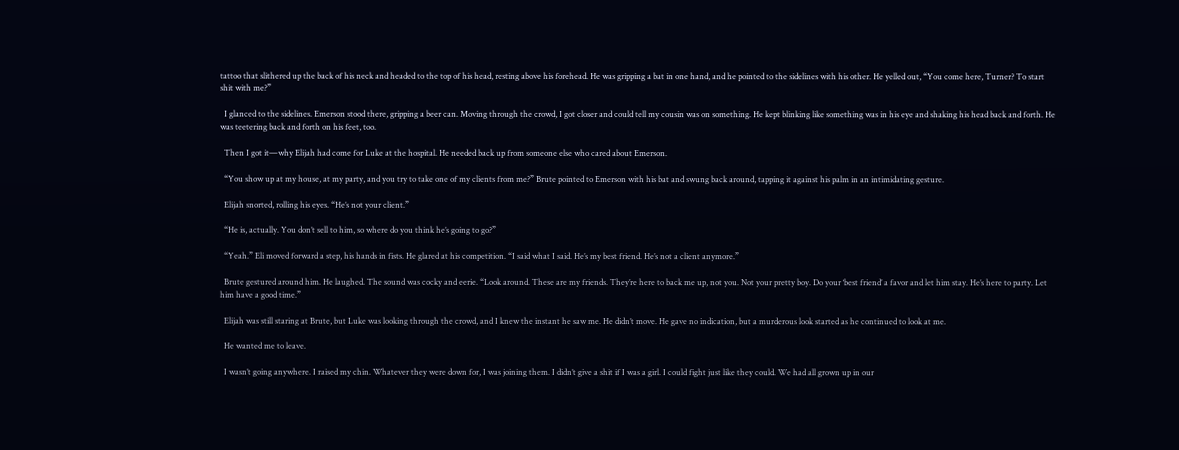tattoo that slithered up the back of his neck and headed to the top of his head, resting above his forehead. He was gripping a bat in one hand, and he pointed to the sidelines with his other. He yelled out, “You come here, Turner? To start shit with me?”

  I glanced to the sidelines. Emerson stood there, gripping a beer can. Moving through the crowd, I got closer and could tell my cousin was on something. He kept blinking like something was in his eye and shaking his head back and forth. He was teetering back and forth on his feet, too.

  Then I got it—why Elijah had come for Luke at the hospital. He needed back up from someone else who cared about Emerson.

  “You show up at my house, at my party, and you try to take one of my clients from me?” Brute pointed to Emerson with his bat and swung back around, tapping it against his palm in an intimidating gesture.

  Elijah snorted, rolling his eyes. “He’s not your client.”

  “He is, actually. You don’t sell to him, so where do you think he’s going to go?”

  “Yeah.” Eli moved forward a step, his hands in fists. He glared at his competition. “I said what I said. He’s my best friend. He’s not a client anymore.”

  Brute gestured around him. He laughed. The sound was cocky and eerie. “Look around. These are my friends. They’re here to back me up, not you. Not your pretty boy. Do your ‘best friend’ a favor and let him stay. He’s here to party. Let him have a good time.”

  Elijah was still staring at Brute, but Luke was looking through the crowd, and I knew the instant he saw me. He didn’t move. He gave no indication, but a murderous look started as he continued to look at me.

  He wanted me to leave.

  I wasn’t going anywhere. I raised my chin. Whatever they were down for, I was joining them. I didn’t give a shit if I was a girl. I could fight just like they could. We had all grown up in our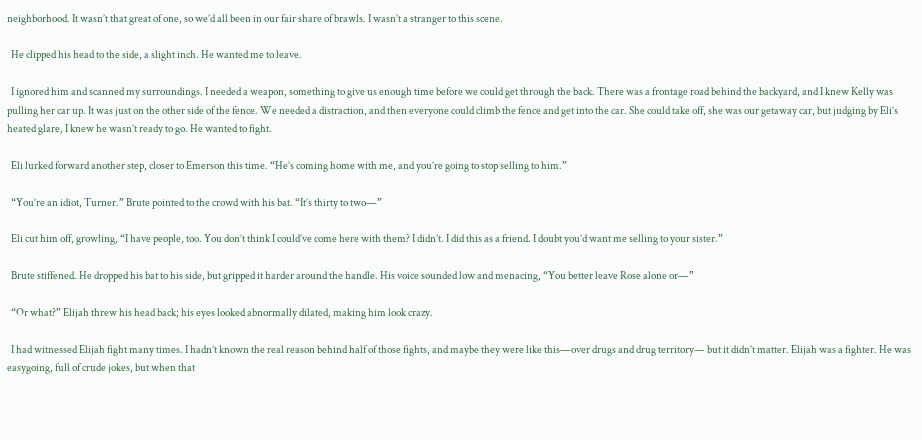neighborhood. It wasn’t that great of one, so we’d all been in our fair share of brawls. I wasn’t a stranger to this scene.

  He clipped his head to the side, a slight inch. He wanted me to leave.

  I ignored him and scanned my surroundings. I needed a weapon, something to give us enough time before we could get through the back. There was a frontage road behind the backyard, and I knew Kelly was pulling her car up. It was just on the other side of the fence. We needed a distraction, and then everyone could climb the fence and get into the car. She could take off, she was our getaway car, but judging by Eli’s heated glare, I knew he wasn’t ready to go. He wanted to fight.

  Eli lurked forward another step, closer to Emerson this time. “He’s coming home with me, and you’re going to stop selling to him.”

  “You’re an idiot, Turner.” Brute pointed to the crowd with his bat. “It’s thirty to two—”

  Eli cut him off, growling, “I have people, too. You don’t think I could’ve come here with them? I didn’t. I did this as a friend. I doubt you’d want me selling to your sister.”

  Brute stiffened. He dropped his bat to his side, but gripped it harder around the handle. His voice sounded low and menacing, “You better leave Rose alone or—”

  “Or what?” Elijah threw his head back; his eyes looked abnormally dilated, making him look crazy.

  I had witnessed Elijah fight many times. I hadn’t known the real reason behind half of those fights, and maybe they were like this—over drugs and drug territory— but it didn’t matter. Elijah was a fighter. He was easygoing, full of crude jokes, but when that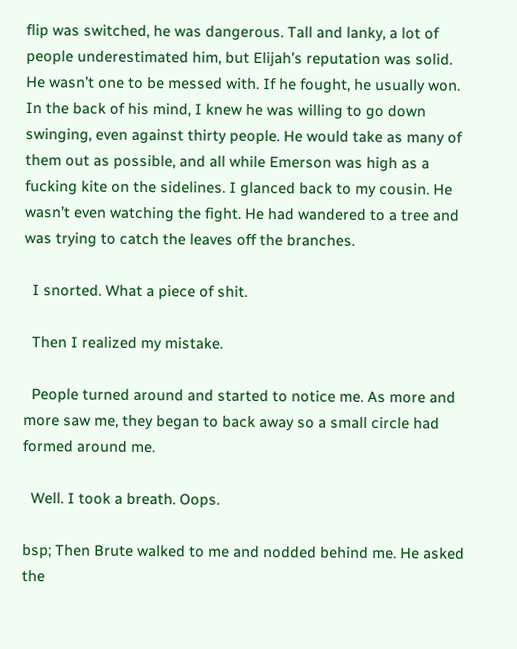flip was switched, he was dangerous. Tall and lanky, a lot of people underestimated him, but Elijah’s reputation was solid. He wasn’t one to be messed with. If he fought, he usually won. In the back of his mind, I knew he was willing to go down swinging, even against thirty people. He would take as many of them out as possible, and all while Emerson was high as a fucking kite on the sidelines. I glanced back to my cousin. He wasn’t even watching the fight. He had wandered to a tree and was trying to catch the leaves off the branches.

  I snorted. What a piece of shit.

  Then I realized my mistake.

  People turned around and started to notice me. As more and more saw me, they began to back away so a small circle had formed around me.

  Well. I took a breath. Oops.

bsp; Then Brute walked to me and nodded behind me. He asked the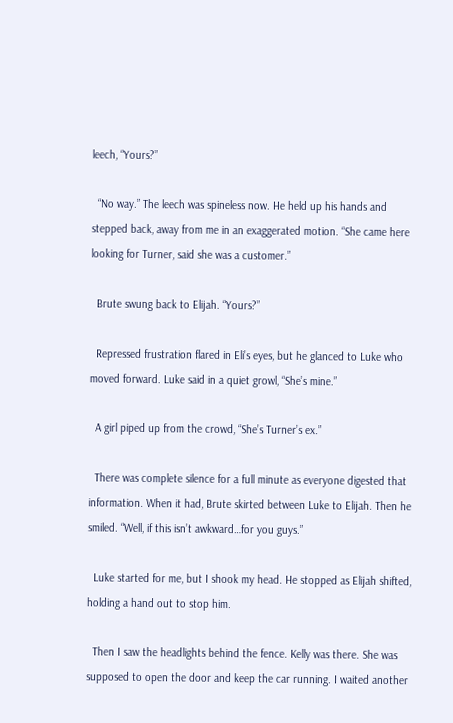leech, “Yours?”

  “No way.” The leech was spineless now. He held up his hands and stepped back, away from me in an exaggerated motion. “She came here looking for Turner, said she was a customer.”

  Brute swung back to Elijah. “Yours?”

  Repressed frustration flared in Eli’s eyes, but he glanced to Luke who moved forward. Luke said in a quiet growl, “She’s mine.”

  A girl piped up from the crowd, “She’s Turner’s ex.”

  There was complete silence for a full minute as everyone digested that information. When it had, Brute skirted between Luke to Elijah. Then he smiled. “Well, if this isn’t awkward…for you guys.”

  Luke started for me, but I shook my head. He stopped as Elijah shifted, holding a hand out to stop him.

  Then I saw the headlights behind the fence. Kelly was there. She was supposed to open the door and keep the car running. I waited another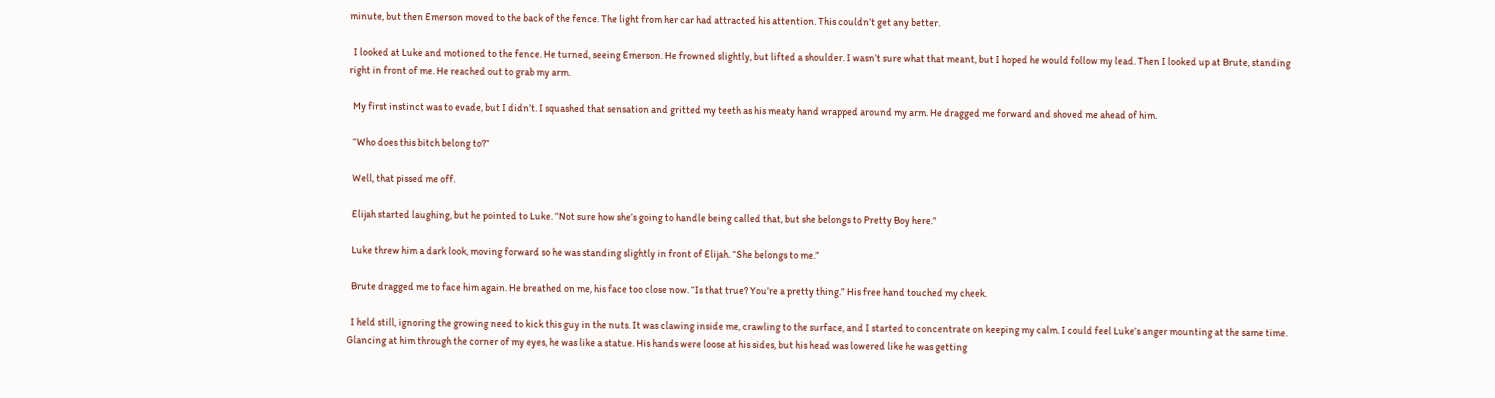minute, but then Emerson moved to the back of the fence. The light from her car had attracted his attention. This couldn’t get any better.

  I looked at Luke and motioned to the fence. He turned, seeing Emerson. He frowned slightly, but lifted a shoulder. I wasn’t sure what that meant, but I hoped he would follow my lead. Then I looked up at Brute, standing right in front of me. He reached out to grab my arm.

  My first instinct was to evade, but I didn’t. I squashed that sensation and gritted my teeth as his meaty hand wrapped around my arm. He dragged me forward and shoved me ahead of him.

  “Who does this bitch belong to?”

  Well, that pissed me off.

  Elijah started laughing, but he pointed to Luke. “Not sure how she’s going to handle being called that, but she belongs to Pretty Boy here.”

  Luke threw him a dark look, moving forward so he was standing slightly in front of Elijah. “She belongs to me.”

  Brute dragged me to face him again. He breathed on me, his face too close now. “Is that true? You’re a pretty thing.” His free hand touched my cheek.

  I held still, ignoring the growing need to kick this guy in the nuts. It was clawing inside me, crawling to the surface, and I started to concentrate on keeping my calm. I could feel Luke’s anger mounting at the same time. Glancing at him through the corner of my eyes, he was like a statue. His hands were loose at his sides, but his head was lowered like he was getting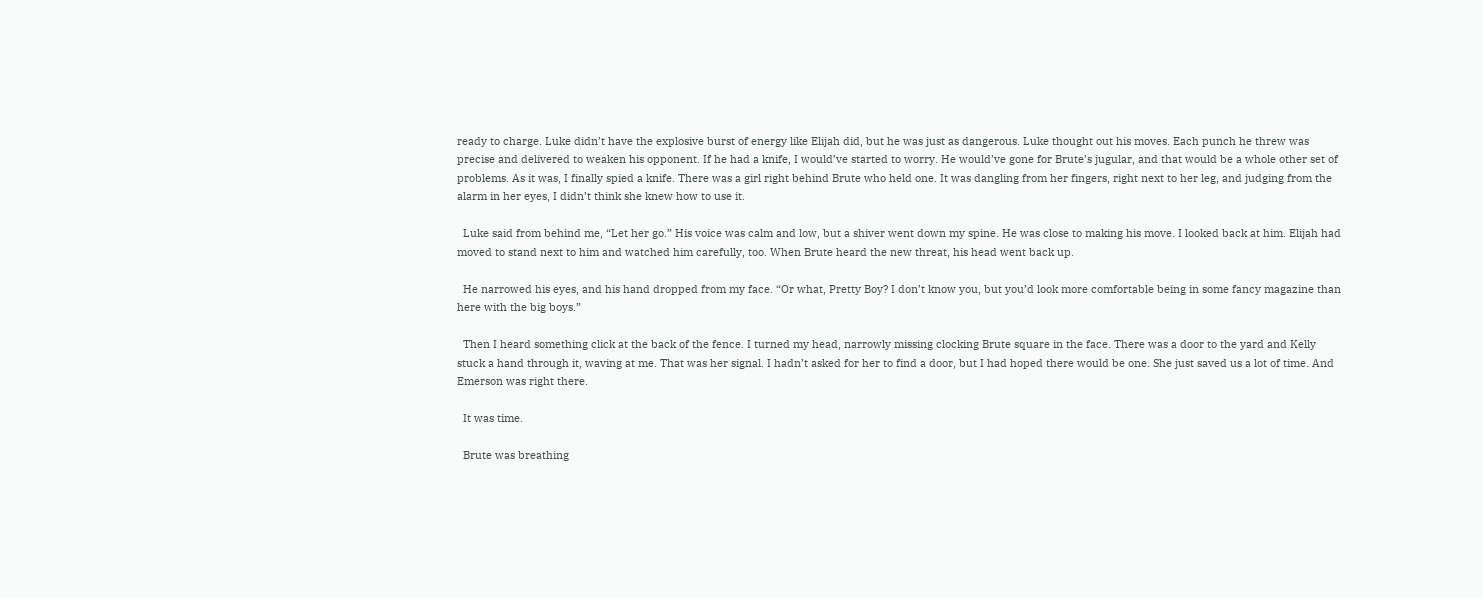ready to charge. Luke didn’t have the explosive burst of energy like Elijah did, but he was just as dangerous. Luke thought out his moves. Each punch he threw was precise and delivered to weaken his opponent. If he had a knife, I would’ve started to worry. He would’ve gone for Brute’s jugular, and that would be a whole other set of problems. As it was, I finally spied a knife. There was a girl right behind Brute who held one. It was dangling from her fingers, right next to her leg, and judging from the alarm in her eyes, I didn’t think she knew how to use it.

  Luke said from behind me, “Let her go.” His voice was calm and low, but a shiver went down my spine. He was close to making his move. I looked back at him. Elijah had moved to stand next to him and watched him carefully, too. When Brute heard the new threat, his head went back up.

  He narrowed his eyes, and his hand dropped from my face. “Or what, Pretty Boy? I don’t know you, but you’d look more comfortable being in some fancy magazine than here with the big boys.”

  Then I heard something click at the back of the fence. I turned my head, narrowly missing clocking Brute square in the face. There was a door to the yard and Kelly stuck a hand through it, waving at me. That was her signal. I hadn’t asked for her to find a door, but I had hoped there would be one. She just saved us a lot of time. And Emerson was right there.

  It was time.

  Brute was breathing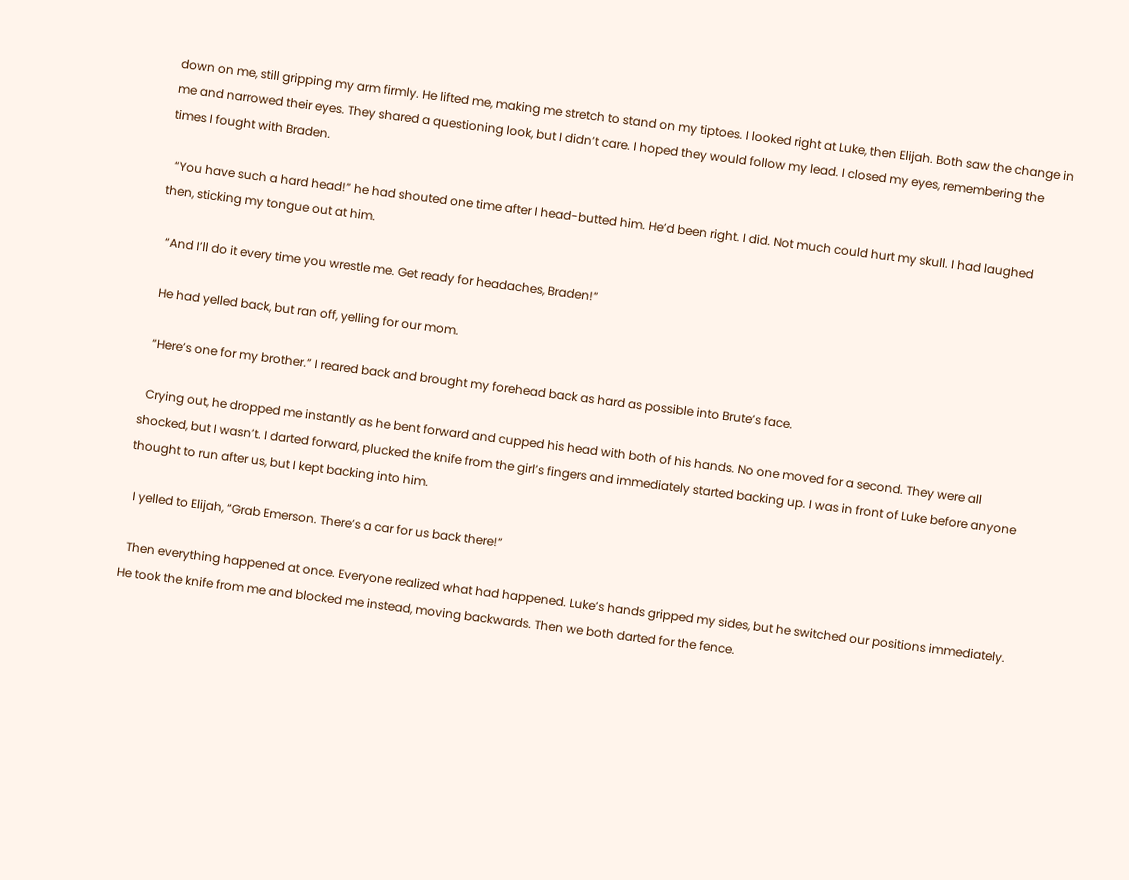down on me, still gripping my arm firmly. He lifted me, making me stretch to stand on my tiptoes. I looked right at Luke, then Elijah. Both saw the change in me and narrowed their eyes. They shared a questioning look, but I didn’t care. I hoped they would follow my lead. I closed my eyes, remembering the times I fought with Braden.

  “You have such a hard head!” he had shouted one time after I head-butted him. He’d been right. I did. Not much could hurt my skull. I had laughed then, sticking my tongue out at him.

  “And I’ll do it every time you wrestle me. Get ready for headaches, Braden!”

  He had yelled back, but ran off, yelling for our mom.

  “Here’s one for my brother.” I reared back and brought my forehead back as hard as possible into Brute’s face.

  Crying out, he dropped me instantly as he bent forward and cupped his head with both of his hands. No one moved for a second. They were all shocked, but I wasn’t. I darted forward, plucked the knife from the girl’s fingers and immediately started backing up. I was in front of Luke before anyone thought to run after us, but I kept backing into him.

  I yelled to Elijah, “Grab Emerson. There’s a car for us back there!”

  Then everything happened at once. Everyone realized what had happened. Luke’s hands gripped my sides, but he switched our positions immediately. He took the knife from me and blocked me instead, moving backwards. Then we both darted for the fence.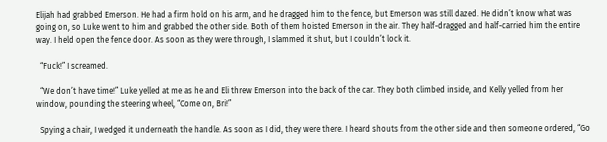Elijah had grabbed Emerson. He had a firm hold on his arm, and he dragged him to the fence, but Emerson was still dazed. He didn’t know what was going on, so Luke went to him and grabbed the other side. Both of them hoisted Emerson in the air. They half-dragged and half-carried him the entire way. I held open the fence door. As soon as they were through, I slammed it shut, but I couldn’t lock it.

  “Fuck!” I screamed.

  “We don’t have time!” Luke yelled at me as he and Eli threw Emerson into the back of the car. They both climbed inside, and Kelly yelled from her window, pounding the steering wheel, “Come on, Bri!”

  Spying a chair, I wedged it underneath the handle. As soon as I did, they were there. I heard shouts from the other side and then someone ordered, “Go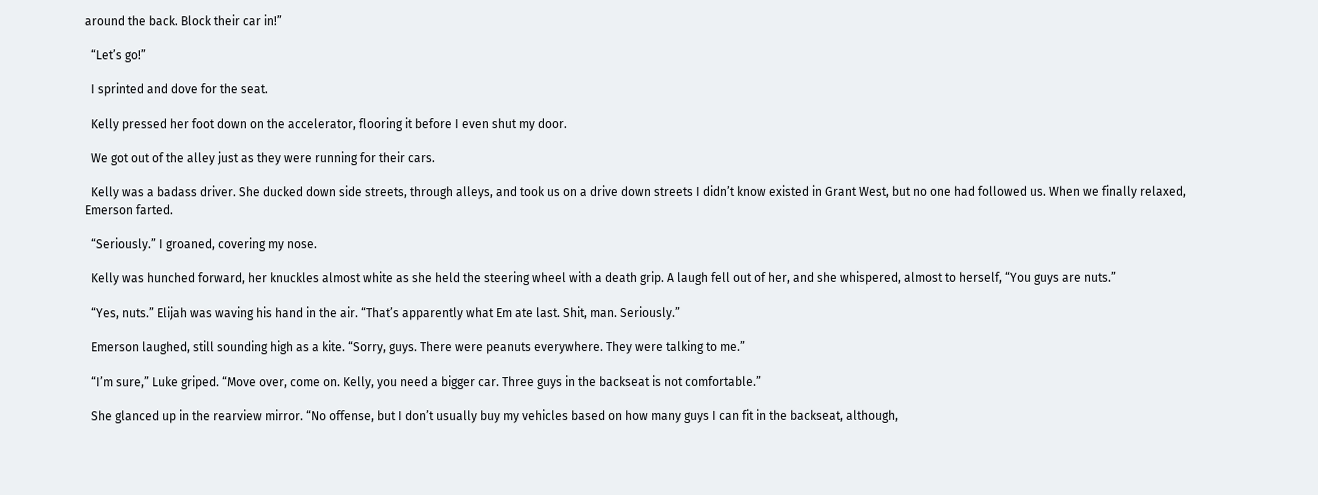around the back. Block their car in!”

  “Let’s go!”

  I sprinted and dove for the seat.

  Kelly pressed her foot down on the accelerator, flooring it before I even shut my door.

  We got out of the alley just as they were running for their cars.

  Kelly was a badass driver. She ducked down side streets, through alleys, and took us on a drive down streets I didn’t know existed in Grant West, but no one had followed us. When we finally relaxed, Emerson farted.

  “Seriously.” I groaned, covering my nose.

  Kelly was hunched forward, her knuckles almost white as she held the steering wheel with a death grip. A laugh fell out of her, and she whispered, almost to herself, “You guys are nuts.”

  “Yes, nuts.” Elijah was waving his hand in the air. “That’s apparently what Em ate last. Shit, man. Seriously.”

  Emerson laughed, still sounding high as a kite. “Sorry, guys. There were peanuts everywhere. They were talking to me.”

  “I’m sure,” Luke griped. “Move over, come on. Kelly, you need a bigger car. Three guys in the backseat is not comfortable.”

  She glanced up in the rearview mirror. “No offense, but I don’t usually buy my vehicles based on how many guys I can fit in the backseat, although,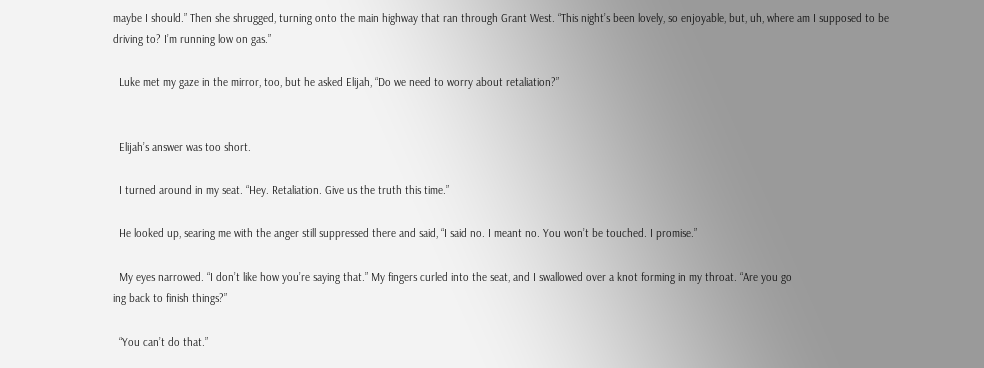maybe I should.” Then she shrugged, turning onto the main highway that ran through Grant West. “This night’s been lovely, so enjoyable, but, uh, where am I supposed to be driving to? I’m running low on gas.”

  Luke met my gaze in the mirror, too, but he asked Elijah, “Do we need to worry about retaliation?”


  Elijah’s answer was too short.

  I turned around in my seat. “Hey. Retaliation. Give us the truth this time.”

  He looked up, searing me with the anger still suppressed there and said, “I said no. I meant no. You won’t be touched. I promise.”

  My eyes narrowed. “I don’t like how you’re saying that.” My fingers curled into the seat, and I swallowed over a knot forming in my throat. “Are you go
ing back to finish things?”

  “You can’t do that.”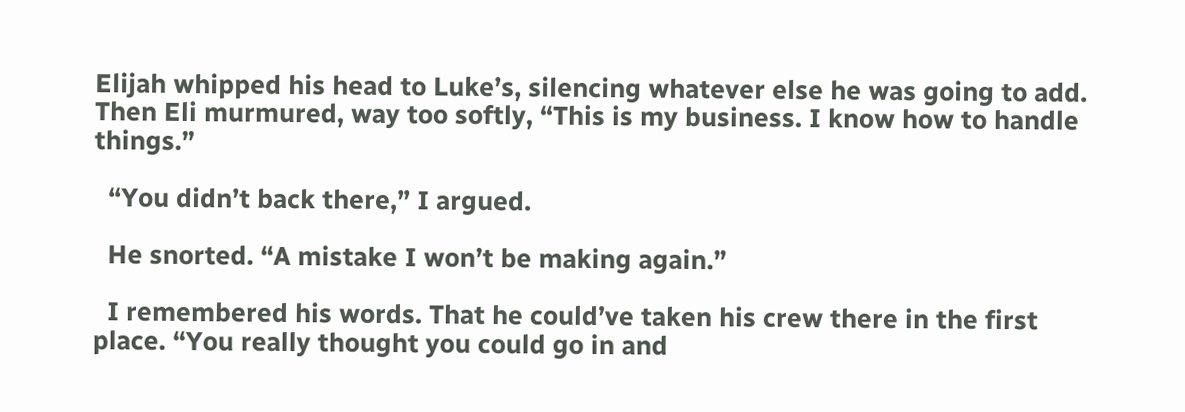Elijah whipped his head to Luke’s, silencing whatever else he was going to add. Then Eli murmured, way too softly, “This is my business. I know how to handle things.”

  “You didn’t back there,” I argued.

  He snorted. “A mistake I won’t be making again.”

  I remembered his words. That he could’ve taken his crew there in the first place. “You really thought you could go in and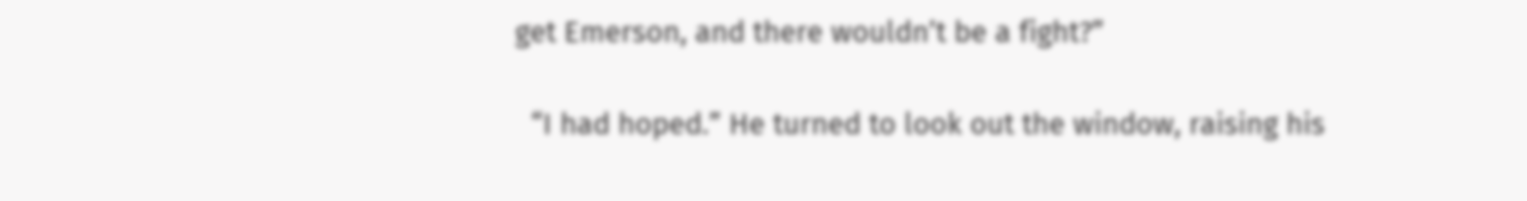get Emerson, and there wouldn’t be a fight?”

  “I had hoped.” He turned to look out the window, raising his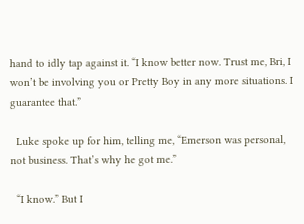hand to idly tap against it. “I know better now. Trust me, Bri, I won’t be involving you or Pretty Boy in any more situations. I guarantee that.”

  Luke spoke up for him, telling me, “Emerson was personal, not business. That’s why he got me.”

  “I know.” But I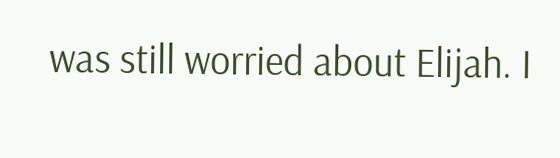was still worried about Elijah. I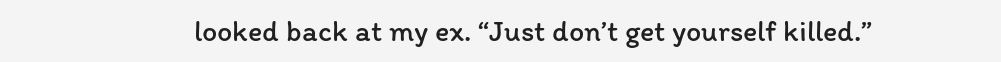looked back at my ex. “Just don’t get yourself killed.”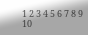1 2 3 4 5 6 7 8 9 10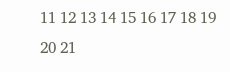11 12 13 14 15 16 17 18 19 20 21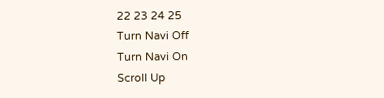22 23 24 25
Turn Navi Off
Turn Navi On
Scroll Up